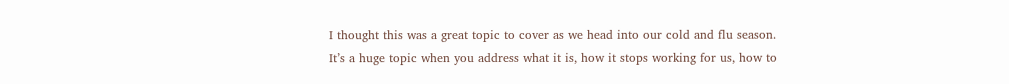I thought this was a great topic to cover as we head into our cold and flu season. It’s a huge topic when you address what it is, how it stops working for us, how to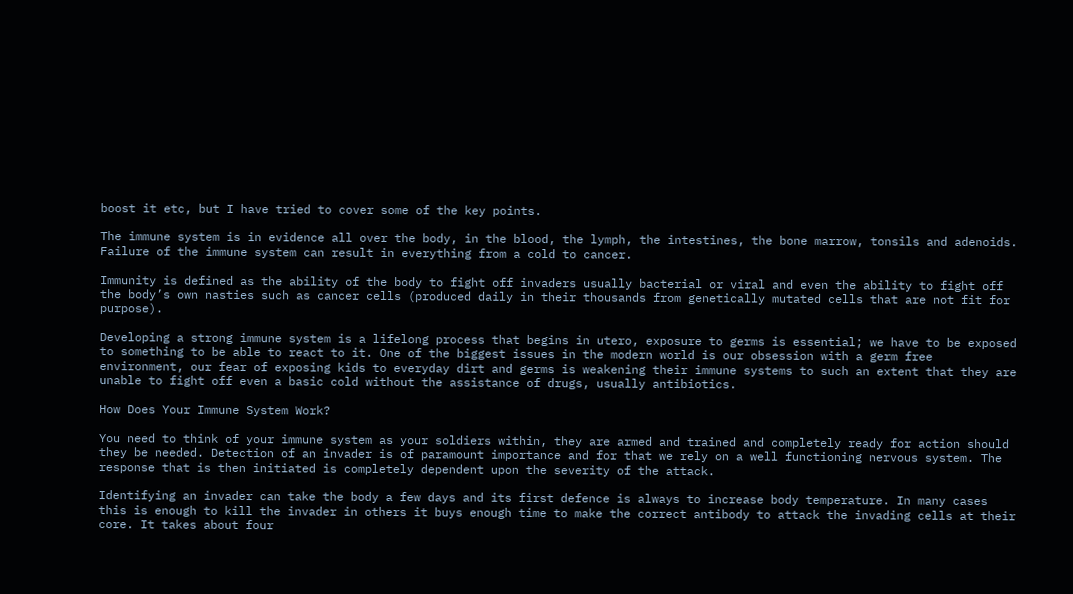boost it etc, but I have tried to cover some of the key points.

The immune system is in evidence all over the body, in the blood, the lymph, the intestines, the bone marrow, tonsils and adenoids. Failure of the immune system can result in everything from a cold to cancer.

Immunity is defined as the ability of the body to fight off invaders usually bacterial or viral and even the ability to fight off the body’s own nasties such as cancer cells (produced daily in their thousands from genetically mutated cells that are not fit for purpose).

Developing a strong immune system is a lifelong process that begins in utero, exposure to germs is essential; we have to be exposed to something to be able to react to it. One of the biggest issues in the modern world is our obsession with a germ free environment, our fear of exposing kids to everyday dirt and germs is weakening their immune systems to such an extent that they are unable to fight off even a basic cold without the assistance of drugs, usually antibiotics.

How Does Your Immune System Work?

You need to think of your immune system as your soldiers within, they are armed and trained and completely ready for action should they be needed. Detection of an invader is of paramount importance and for that we rely on a well functioning nervous system. The response that is then initiated is completely dependent upon the severity of the attack.

Identifying an invader can take the body a few days and its first defence is always to increase body temperature. In many cases this is enough to kill the invader in others it buys enough time to make the correct antibody to attack the invading cells at their core. It takes about four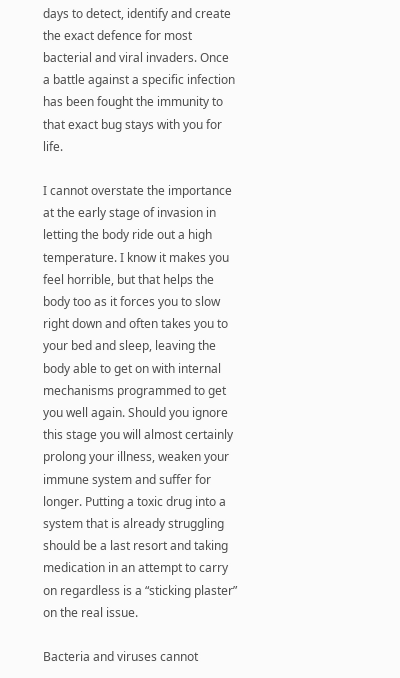days to detect, identify and create the exact defence for most bacterial and viral invaders. Once a battle against a specific infection has been fought the immunity to that exact bug stays with you for life.

I cannot overstate the importance at the early stage of invasion in letting the body ride out a high temperature. I know it makes you feel horrible, but that helps the body too as it forces you to slow right down and often takes you to your bed and sleep, leaving the body able to get on with internal mechanisms programmed to get you well again. Should you ignore this stage you will almost certainly prolong your illness, weaken your immune system and suffer for longer. Putting a toxic drug into a system that is already struggling should be a last resort and taking medication in an attempt to carry on regardless is a “sticking plaster” on the real issue.

Bacteria and viruses cannot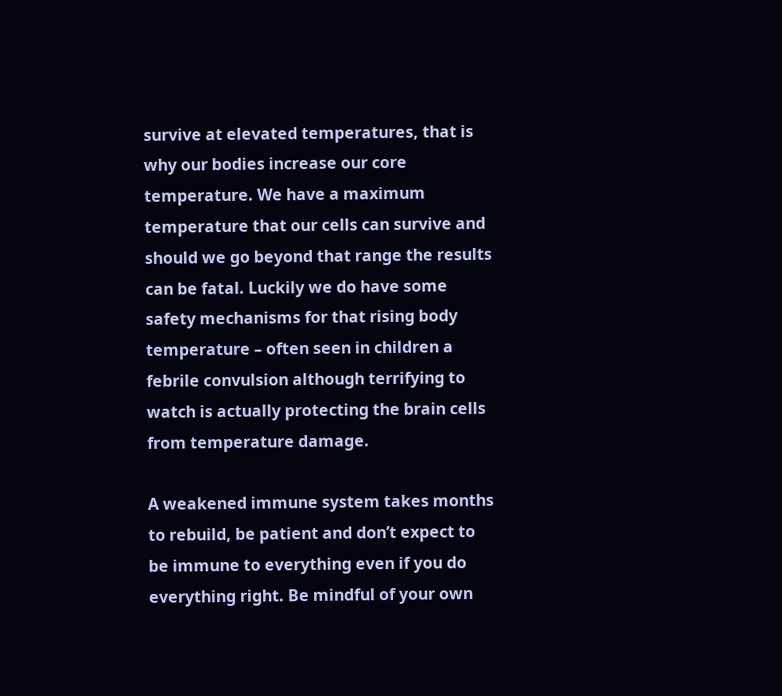survive at elevated temperatures, that is why our bodies increase our core temperature. We have a maximum temperature that our cells can survive and should we go beyond that range the results can be fatal. Luckily we do have some safety mechanisms for that rising body temperature – often seen in children a febrile convulsion although terrifying to watch is actually protecting the brain cells from temperature damage.

A weakened immune system takes months to rebuild, be patient and don’t expect to be immune to everything even if you do everything right. Be mindful of your own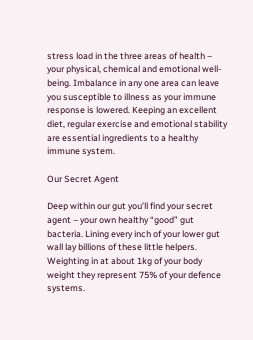stress load in the three areas of health – your physical, chemical and emotional well-being. Imbalance in any one area can leave you susceptible to illness as your immune response is lowered. Keeping an excellent diet, regular exercise and emotional stability are essential ingredients to a healthy immune system.

Our Secret Agent

Deep within our gut you’ll find your secret agent – your own healthy “good” gut bacteria. Lining every inch of your lower gut wall lay billions of these little helpers. Weighting in at about 1kg of your body weight they represent 75% of your defence systems.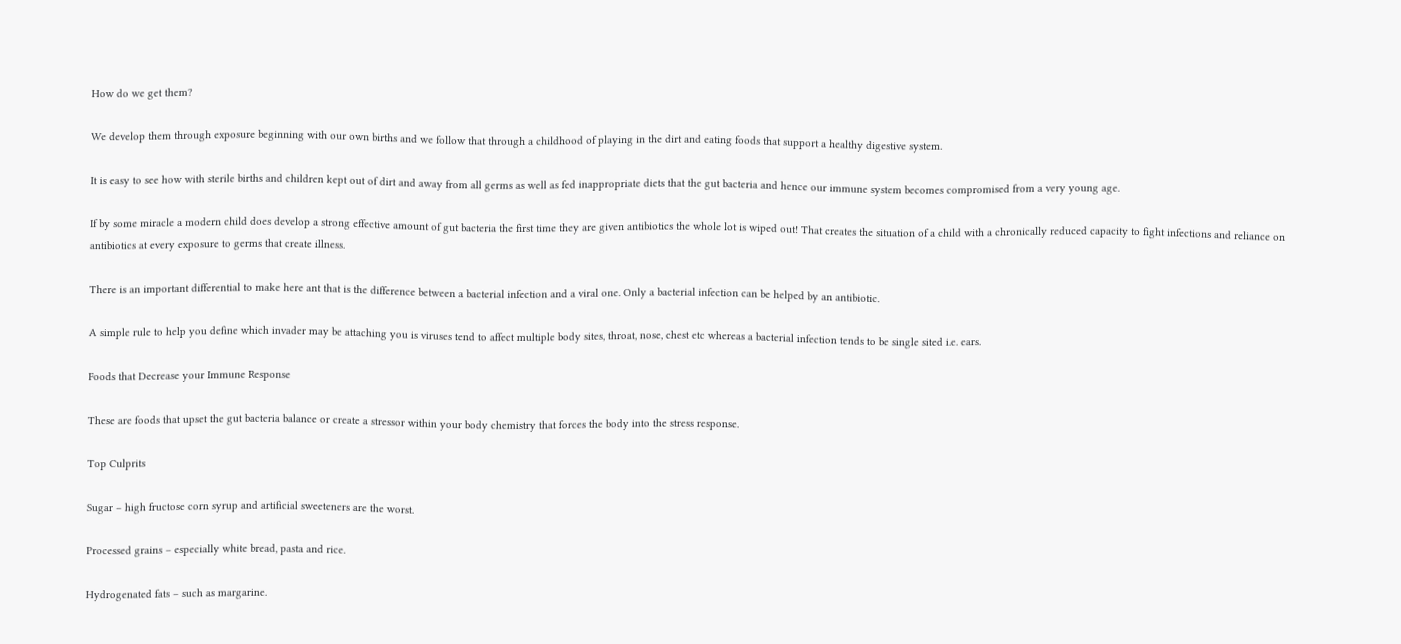How do we get them?

We develop them through exposure beginning with our own births and we follow that through a childhood of playing in the dirt and eating foods that support a healthy digestive system.

It is easy to see how with sterile births and children kept out of dirt and away from all germs as well as fed inappropriate diets that the gut bacteria and hence our immune system becomes compromised from a very young age.

If by some miracle a modern child does develop a strong effective amount of gut bacteria the first time they are given antibiotics the whole lot is wiped out! That creates the situation of a child with a chronically reduced capacity to fight infections and reliance on antibiotics at every exposure to germs that create illness.

There is an important differential to make here ant that is the difference between a bacterial infection and a viral one. Only a bacterial infection can be helped by an antibiotic.

A simple rule to help you define which invader may be attaching you is viruses tend to affect multiple body sites, throat, nose, chest etc whereas a bacterial infection tends to be single sited i.e. ears.

Foods that Decrease your Immune Response

These are foods that upset the gut bacteria balance or create a stressor within your body chemistry that forces the body into the stress response.

Top Culprits

Sugar – high fructose corn syrup and artificial sweeteners are the worst.

Processed grains – especially white bread, pasta and rice.

Hydrogenated fats – such as margarine.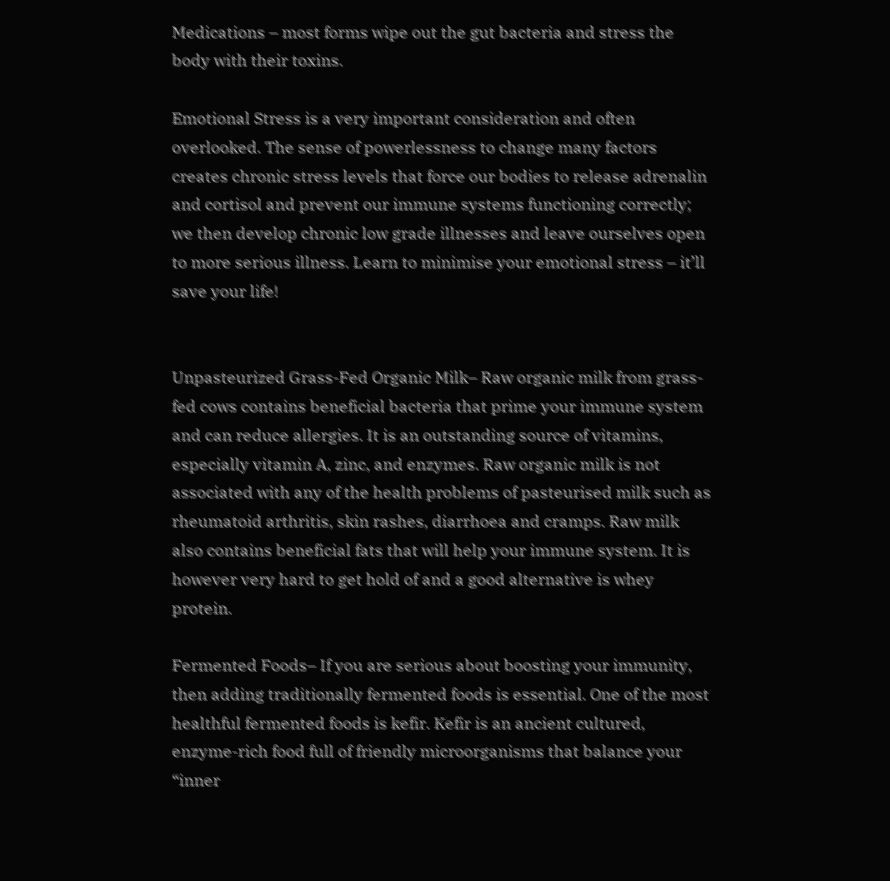Medications – most forms wipe out the gut bacteria and stress the body with their toxins.

Emotional Stress is a very important consideration and often overlooked. The sense of powerlessness to change many factors creates chronic stress levels that force our bodies to release adrenalin and cortisol and prevent our immune systems functioning correctly; we then develop chronic low grade illnesses and leave ourselves open to more serious illness. Learn to minimise your emotional stress – it’ll save your life!


Unpasteurized Grass-Fed Organic Milk– Raw organic milk from grass-fed cows contains beneficial bacteria that prime your immune system and can reduce allergies. It is an outstanding source of vitamins, especially vitamin A, zinc, and enzymes. Raw organic milk is not associated with any of the health problems of pasteurised milk such as rheumatoid arthritis, skin rashes, diarrhoea and cramps. Raw milk also contains beneficial fats that will help your immune system. It is however very hard to get hold of and a good alternative is whey protein.

Fermented Foods– If you are serious about boosting your immunity, then adding traditionally fermented foods is essential. One of the most healthful fermented foods is kefir. Kefir is an ancient cultured, enzyme-rich food full of friendly microorganisms that balance your “inner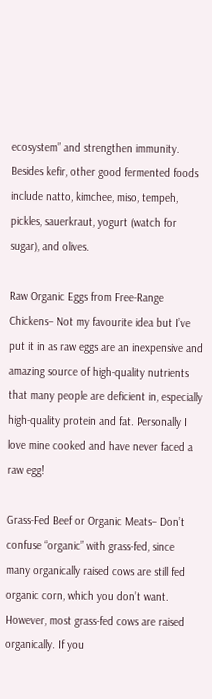ecosystem” and strengthen immunity. Besides kefir, other good fermented foods include natto, kimchee, miso, tempeh, pickles, sauerkraut, yogurt (watch for sugar), and olives.

Raw Organic Eggs from Free-Range Chickens– Not my favourite idea but I’ve put it in as raw eggs are an inexpensive and amazing source of high-quality nutrients that many people are deficient in, especially high-quality protein and fat. Personally I love mine cooked and have never faced a raw egg!

Grass-Fed Beef or Organic Meats– Don’t confuse “organic” with grass-fed, since many organically raised cows are still fed organic corn, which you don’t want. However, most grass-fed cows are raised organically. If you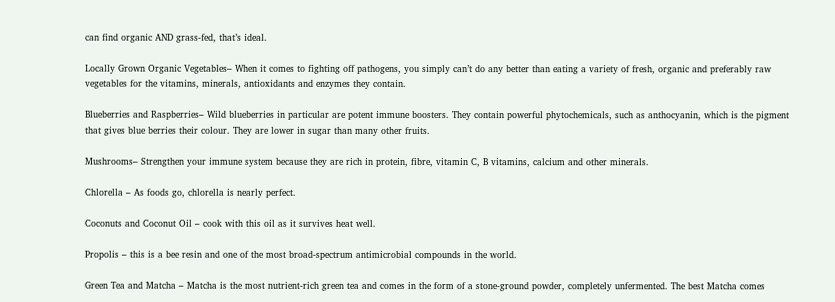can find organic AND grass-fed, that’s ideal.

Locally Grown Organic Vegetables– When it comes to fighting off pathogens, you simply can’t do any better than eating a variety of fresh, organic and preferably raw vegetables for the vitamins, minerals, antioxidants and enzymes they contain.

Blueberries and Raspberries– Wild blueberries in particular are potent immune boosters. They contain powerful phytochemicals, such as anthocyanin, which is the pigment that gives blue berries their colour. They are lower in sugar than many other fruits.

Mushrooms– Strengthen your immune system because they are rich in protein, fibre, vitamin C, B vitamins, calcium and other minerals.

Chlorella – As foods go, chlorella is nearly perfect.

Coconuts and Coconut Oil – cook with this oil as it survives heat well.

Propolis – this is a bee resin and one of the most broad-spectrum antimicrobial compounds in the world.

Green Tea and Matcha – Matcha is the most nutrient-rich green tea and comes in the form of a stone-ground powder, completely unfermented. The best Matcha comes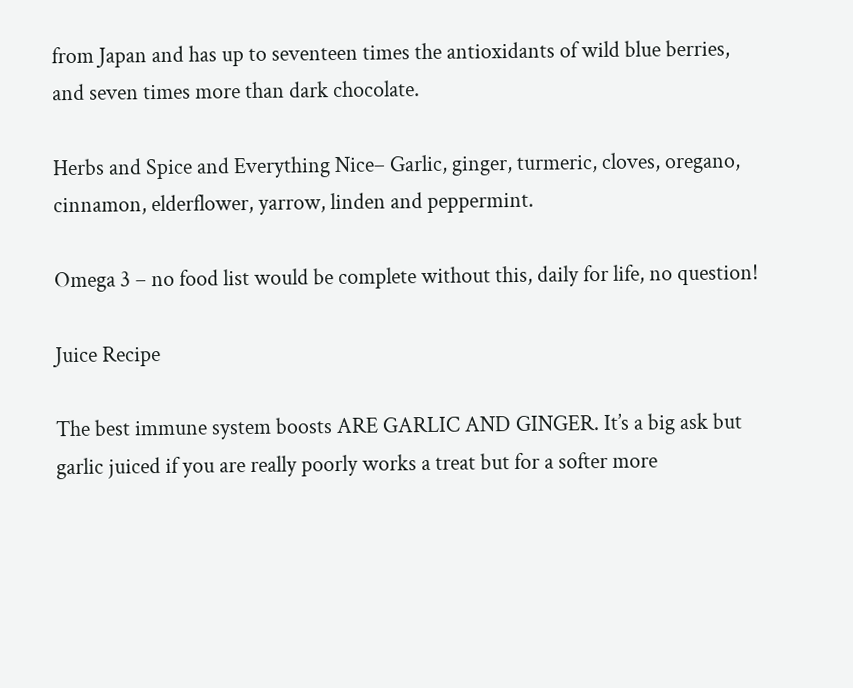from Japan and has up to seventeen times the antioxidants of wild blue berries, and seven times more than dark chocolate.

Herbs and Spice and Everything Nice– Garlic, ginger, turmeric, cloves, oregano, cinnamon, elderflower, yarrow, linden and peppermint.

Omega 3 – no food list would be complete without this, daily for life, no question!

Juice Recipe

The best immune system boosts ARE GARLIC AND GINGER. It’s a big ask but garlic juiced if you are really poorly works a treat but for a softer more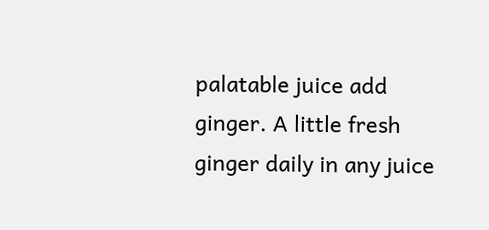palatable juice add ginger. A little fresh ginger daily in any juice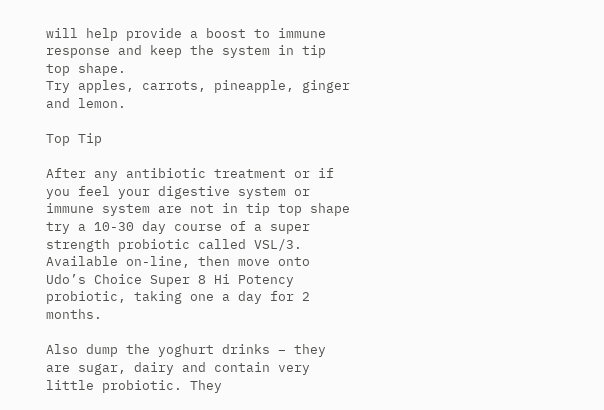will help provide a boost to immune response and keep the system in tip top shape.
Try apples, carrots, pineapple, ginger and lemon.

Top Tip

After any antibiotic treatment or if you feel your digestive system or immune system are not in tip top shape try a 10-30 day course of a super strength probiotic called VSL/3. Available on-line, then move onto Udo’s Choice Super 8 Hi Potency probiotic, taking one a day for 2 months.

Also dump the yoghurt drinks – they are sugar, dairy and contain very little probiotic. They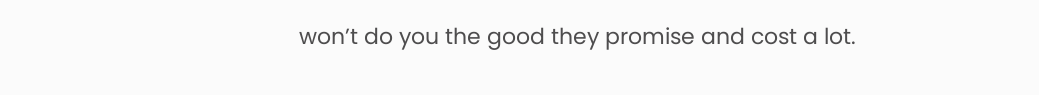won’t do you the good they promise and cost a lot.